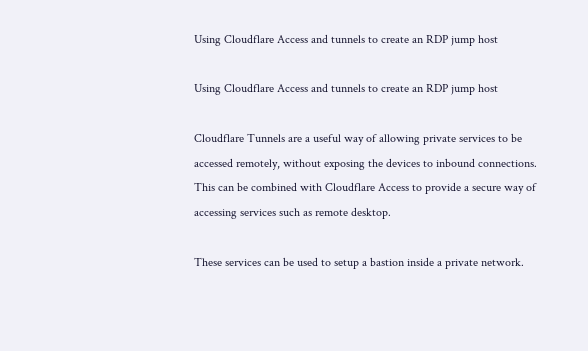Using Cloudflare Access and tunnels to create an RDP jump host

Using Cloudflare Access and tunnels to create an RDP jump host

Cloudflare Tunnels are a useful way of allowing private services to be accessed remotely, without exposing the devices to inbound connections. This can be combined with Cloudflare Access to provide a secure way of accessing services such as remote desktop.

These services can be used to setup a bastion inside a private network.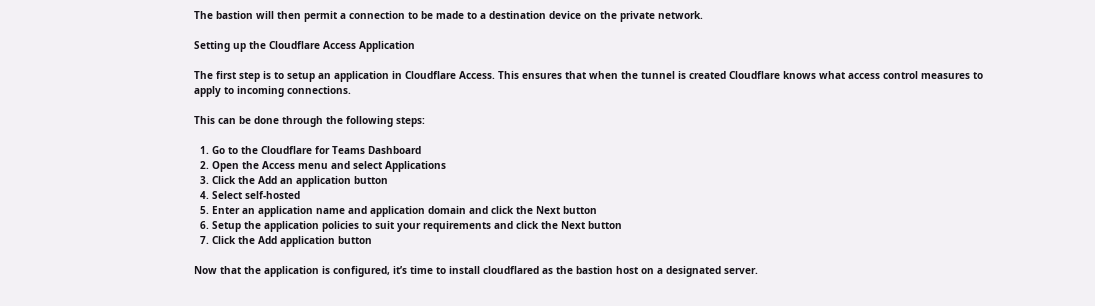The bastion will then permit a connection to be made to a destination device on the private network.

Setting up the Cloudflare Access Application

The first step is to setup an application in Cloudflare Access. This ensures that when the tunnel is created Cloudflare knows what access control measures to apply to incoming connections.

This can be done through the following steps:

  1. Go to the Cloudflare for Teams Dashboard
  2. Open the Access menu and select Applications
  3. Click the Add an application button
  4. Select self-hosted
  5. Enter an application name and application domain and click the Next button
  6. Setup the application policies to suit your requirements and click the Next button
  7. Click the Add application button

Now that the application is configured, it’s time to install cloudflared as the bastion host on a designated server.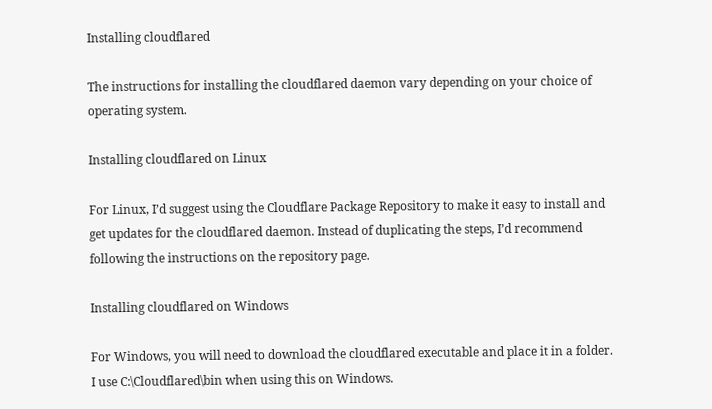Installing cloudflared

The instructions for installing the cloudflared daemon vary depending on your choice of operating system.

Installing cloudflared on Linux

For Linux, I’d suggest using the Cloudflare Package Repository to make it easy to install and get updates for the cloudflared daemon. Instead of duplicating the steps, I’d recommend following the instructions on the repository page.

Installing cloudflared on Windows

For Windows, you will need to download the cloudflared executable and place it in a folder. I use C:\Cloudflared\bin when using this on Windows.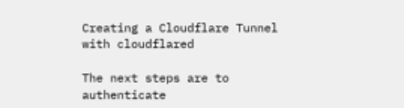Creating a Cloudflare Tunnel with cloudflared

The next steps are to authenticate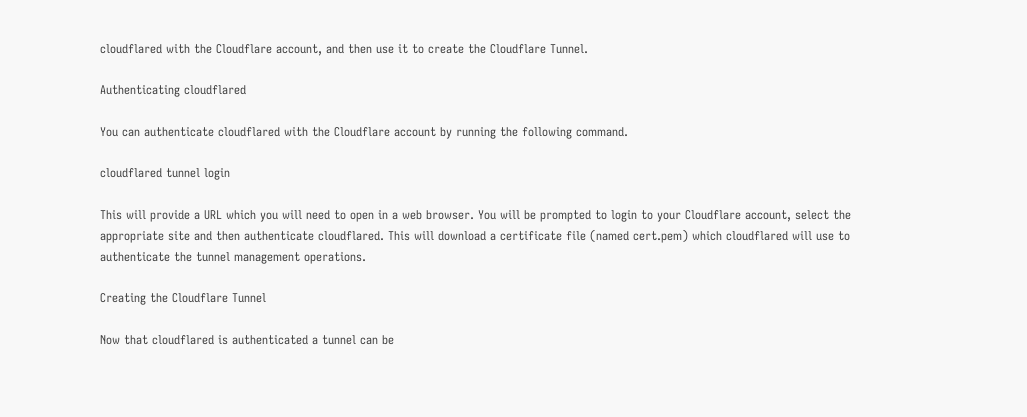cloudflared with the Cloudflare account, and then use it to create the Cloudflare Tunnel.

Authenticating cloudflared

You can authenticate cloudflared with the Cloudflare account by running the following command.

cloudflared tunnel login

This will provide a URL which you will need to open in a web browser. You will be prompted to login to your Cloudflare account, select the appropriate site and then authenticate cloudflared. This will download a certificate file (named cert.pem) which cloudflared will use to authenticate the tunnel management operations.

Creating the Cloudflare Tunnel

Now that cloudflared is authenticated a tunnel can be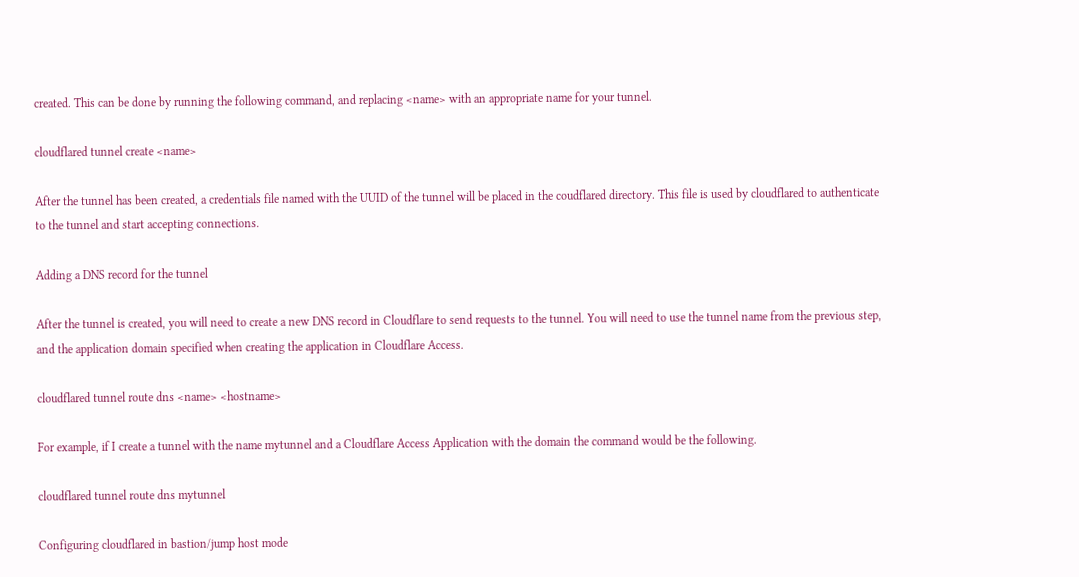created. This can be done by running the following command, and replacing <name> with an appropriate name for your tunnel.

cloudflared tunnel create <name>

After the tunnel has been created, a credentials file named with the UUID of the tunnel will be placed in the coudflared directory. This file is used by cloudflared to authenticate to the tunnel and start accepting connections.

Adding a DNS record for the tunnel

After the tunnel is created, you will need to create a new DNS record in Cloudflare to send requests to the tunnel. You will need to use the tunnel name from the previous step, and the application domain specified when creating the application in Cloudflare Access.

cloudflared tunnel route dns <name> <hostname>

For example, if I create a tunnel with the name mytunnel and a Cloudflare Access Application with the domain the command would be the following.

cloudflared tunnel route dns mytunnel

Configuring cloudflared in bastion/jump host mode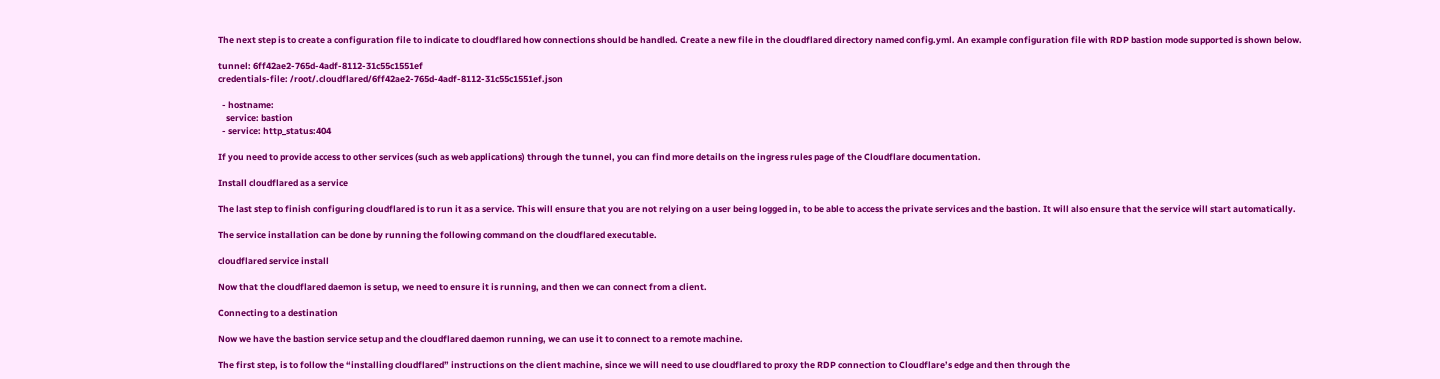The next step is to create a configuration file to indicate to cloudflared how connections should be handled. Create a new file in the cloudflared directory named config.yml. An example configuration file with RDP bastion mode supported is shown below.

tunnel: 6ff42ae2-765d-4adf-8112-31c55c1551ef
credentials-file: /root/.cloudflared/6ff42ae2-765d-4adf-8112-31c55c1551ef.json

  - hostname:
    service: bastion
  - service: http_status:404

If you need to provide access to other services (such as web applications) through the tunnel, you can find more details on the ingress rules page of the Cloudflare documentation.

Install cloudflared as a service

The last step to finish configuring cloudflared is to run it as a service. This will ensure that you are not relying on a user being logged in, to be able to access the private services and the bastion. It will also ensure that the service will start automatically.

The service installation can be done by running the following command on the cloudflared executable.

cloudflared service install

Now that the cloudflared daemon is setup, we need to ensure it is running, and then we can connect from a client.

Connecting to a destination

Now we have the bastion service setup and the cloudflared daemon running, we can use it to connect to a remote machine.

The first step, is to follow the “installing cloudflared” instructions on the client machine, since we will need to use cloudflared to proxy the RDP connection to Cloudflare’s edge and then through the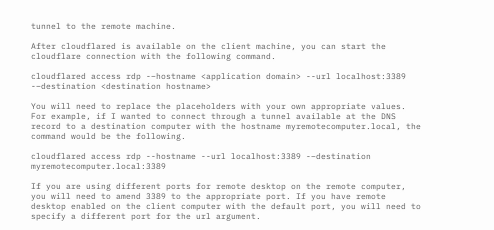tunnel to the remote machine.

After cloudflared is available on the client machine, you can start the cloudflare connection with the following command.

cloudflared access rdp -–hostname <application domain> --url localhost:3389 -–destination <destination hostname>

You will need to replace the placeholders with your own appropriate values. For example, if I wanted to connect through a tunnel available at the DNS record to a destination computer with the hostname myremotecomputer.local, the command would be the following.

cloudflared access rdp --hostname --url localhost:3389 -–destination myremotecomputer.local:3389

If you are using different ports for remote desktop on the remote computer, you will need to amend 3389 to the appropriate port. If you have remote desktop enabled on the client computer with the default port, you will need to specify a different port for the url argument.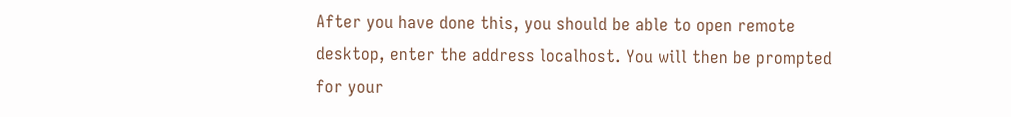After you have done this, you should be able to open remote desktop, enter the address localhost. You will then be prompted for your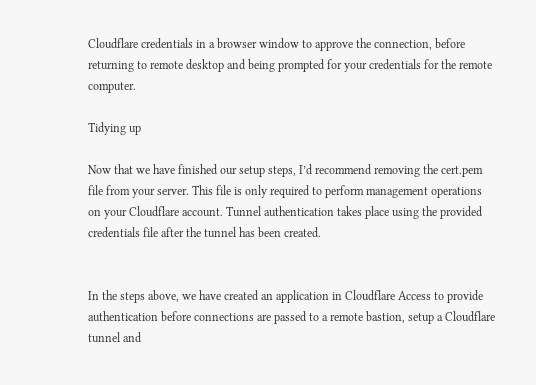Cloudflare credentials in a browser window to approve the connection, before returning to remote desktop and being prompted for your credentials for the remote computer.

Tidying up

Now that we have finished our setup steps, I’d recommend removing the cert.pem file from your server. This file is only required to perform management operations on your Cloudflare account. Tunnel authentication takes place using the provided credentials file after the tunnel has been created.


In the steps above, we have created an application in Cloudflare Access to provide authentication before connections are passed to a remote bastion, setup a Cloudflare tunnel and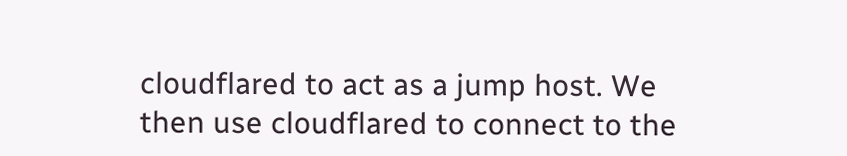cloudflared to act as a jump host. We then use cloudflared to connect to the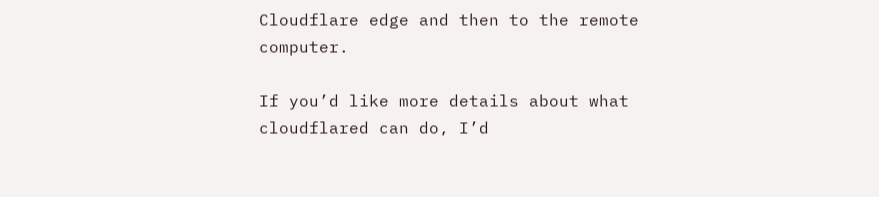Cloudflare edge and then to the remote computer.

If you’d like more details about what cloudflared can do, I’d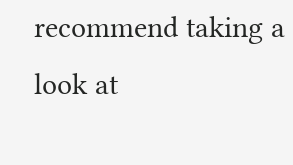recommend taking a look at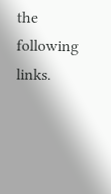the following links.